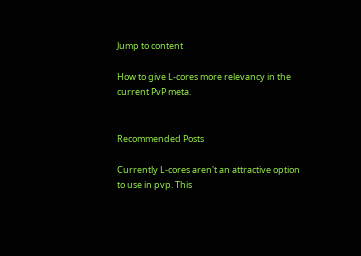Jump to content

How to give L-cores more relevancy in the current PvP meta.


Recommended Posts

Currently L-cores aren't an attractive option to use in pvp. This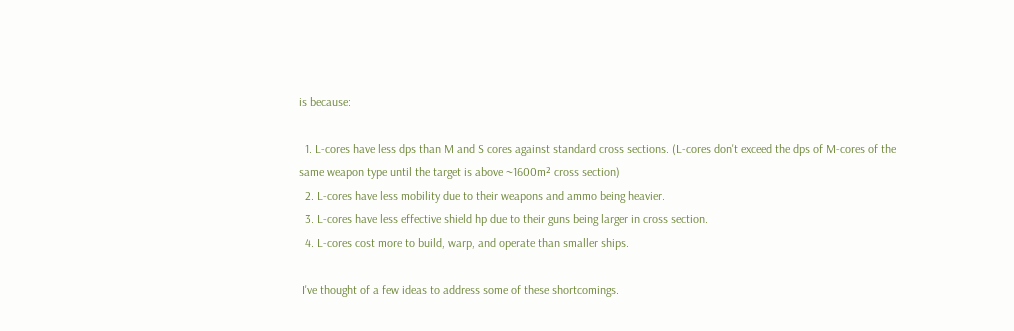is because:

  1. L-cores have less dps than M and S cores against standard cross sections. (L-cores don't exceed the dps of M-cores of the same weapon type until the target is above ~1600m² cross section)
  2. L-cores have less mobility due to their weapons and ammo being heavier.
  3. L-cores have less effective shield hp due to their guns being larger in cross section.
  4. L-cores cost more to build, warp, and operate than smaller ships.

 I've thought of a few ideas to address some of these shortcomings.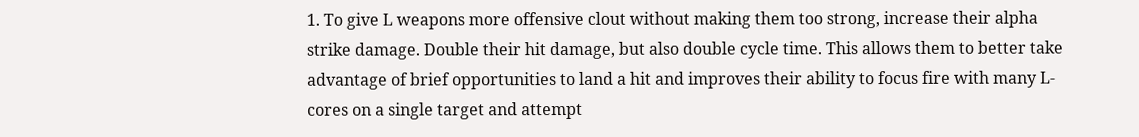1. To give L weapons more offensive clout without making them too strong, increase their alpha strike damage. Double their hit damage, but also double cycle time. This allows them to better take advantage of brief opportunities to land a hit and improves their ability to focus fire with many L-cores on a single target and attempt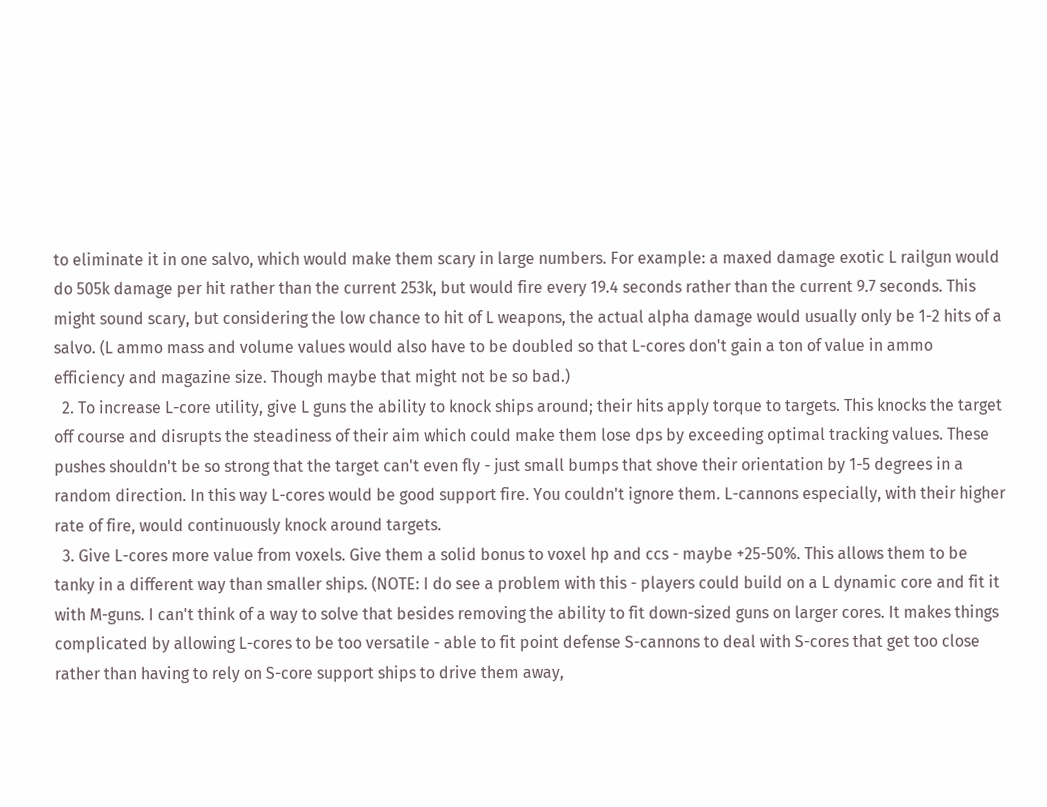to eliminate it in one salvo, which would make them scary in large numbers. For example: a maxed damage exotic L railgun would do 505k damage per hit rather than the current 253k, but would fire every 19.4 seconds rather than the current 9.7 seconds. This might sound scary, but considering the low chance to hit of L weapons, the actual alpha damage would usually only be 1-2 hits of a salvo. (L ammo mass and volume values would also have to be doubled so that L-cores don't gain a ton of value in ammo efficiency and magazine size. Though maybe that might not be so bad.)
  2. To increase L-core utility, give L guns the ability to knock ships around; their hits apply torque to targets. This knocks the target off course and disrupts the steadiness of their aim which could make them lose dps by exceeding optimal tracking values. These pushes shouldn't be so strong that the target can't even fly - just small bumps that shove their orientation by 1-5 degrees in a random direction. In this way L-cores would be good support fire. You couldn't ignore them. L-cannons especially, with their higher rate of fire, would continuously knock around targets.
  3. Give L-cores more value from voxels. Give them a solid bonus to voxel hp and ccs - maybe +25-50%. This allows them to be tanky in a different way than smaller ships. (NOTE: I do see a problem with this - players could build on a L dynamic core and fit it with M-guns. I can't think of a way to solve that besides removing the ability to fit down-sized guns on larger cores. It makes things complicated by allowing L-cores to be too versatile - able to fit point defense S-cannons to deal with S-cores that get too close rather than having to rely on S-core support ships to drive them away,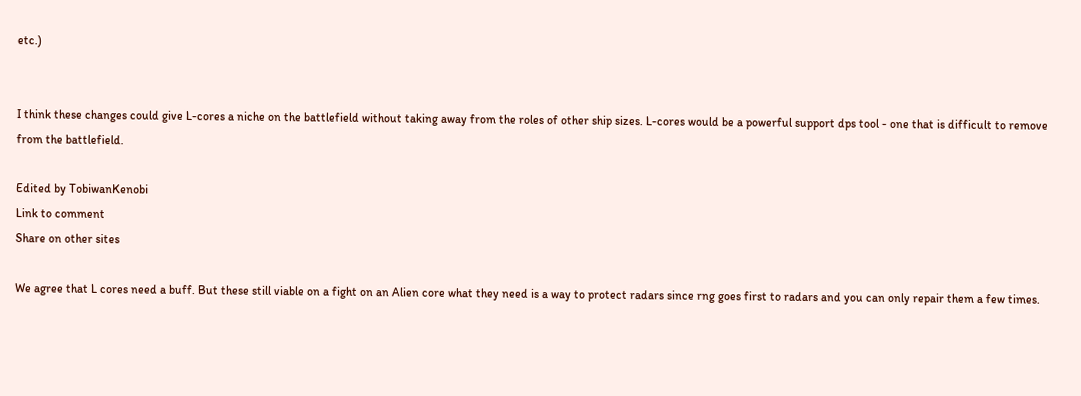etc.)


I think these changes could give L-cores a niche on the battlefield without taking away from the roles of other ship sizes. L-cores would be a powerful support dps tool - one that is difficult to remove from the battlefield.

Edited by TobiwanKenobi
Link to comment
Share on other sites

We agree that L cores need a buff. But these still viable on a fight on an Alien core what they need is a way to protect radars since rng goes first to radars and you can only repair them a few times.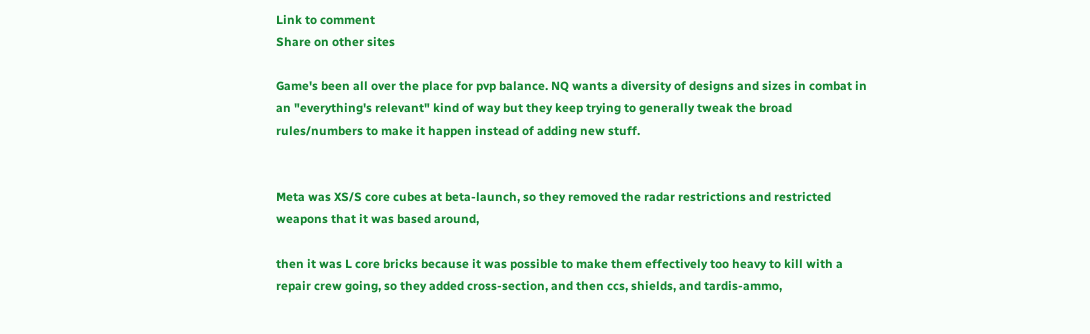Link to comment
Share on other sites

Game's been all over the place for pvp balance. NQ wants a diversity of designs and sizes in combat in an "everything's relevant" kind of way but they keep trying to generally tweak the broad rules/numbers to make it happen instead of adding new stuff.


Meta was XS/S core cubes at beta-launch, so they removed the radar restrictions and restricted weapons that it was based around,

then it was L core bricks because it was possible to make them effectively too heavy to kill with a repair crew going, so they added cross-section, and then ccs, shields, and tardis-ammo,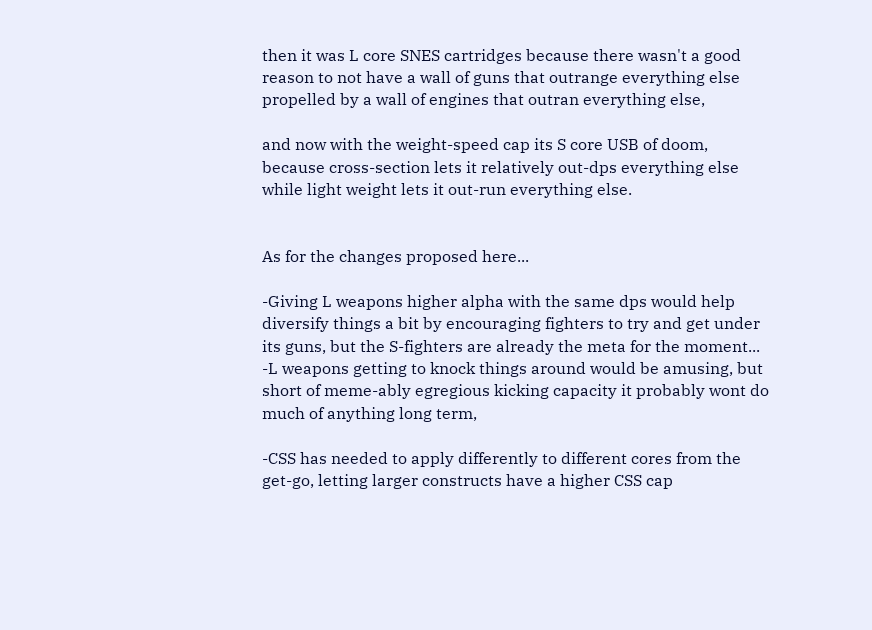then it was L core SNES cartridges because there wasn't a good reason to not have a wall of guns that outrange everything else propelled by a wall of engines that outran everything else,

and now with the weight-speed cap its S core USB of doom, because cross-section lets it relatively out-dps everything else while light weight lets it out-run everything else.


As for the changes proposed here...

-Giving L weapons higher alpha with the same dps would help diversify things a bit by encouraging fighters to try and get under its guns, but the S-fighters are already the meta for the moment...
-L weapons getting to knock things around would be amusing, but short of meme-ably egregious kicking capacity it probably wont do much of anything long term,

-CSS has needed to apply differently to different cores from the get-go, letting larger constructs have a higher CSS cap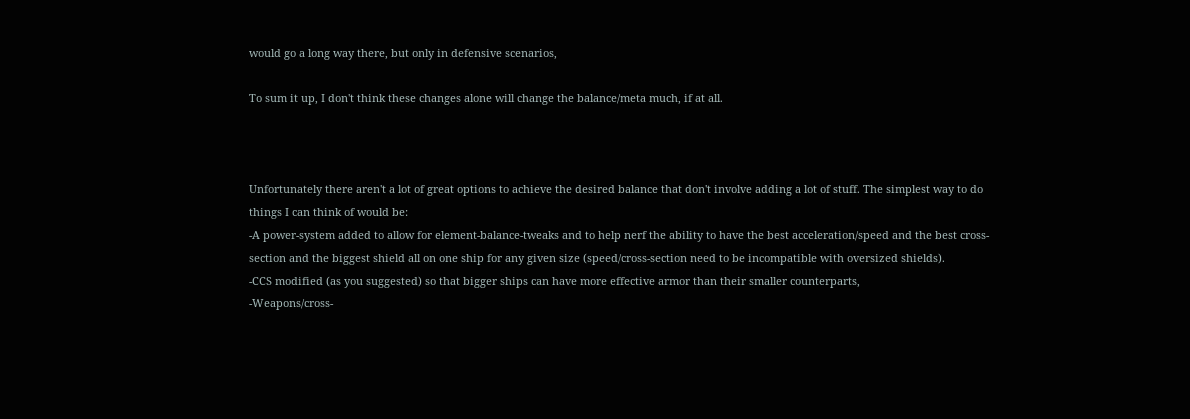would go a long way there, but only in defensive scenarios,

To sum it up, I don't think these changes alone will change the balance/meta much, if at all.



Unfortunately there aren't a lot of great options to achieve the desired balance that don't involve adding a lot of stuff. The simplest way to do things I can think of would be:
-A power-system added to allow for element-balance-tweaks and to help nerf the ability to have the best acceleration/speed and the best cross-section and the biggest shield all on one ship for any given size (speed/cross-section need to be incompatible with oversized shields).
-CCS modified (as you suggested) so that bigger ships can have more effective armor than their smaller counterparts,
-Weapons/cross-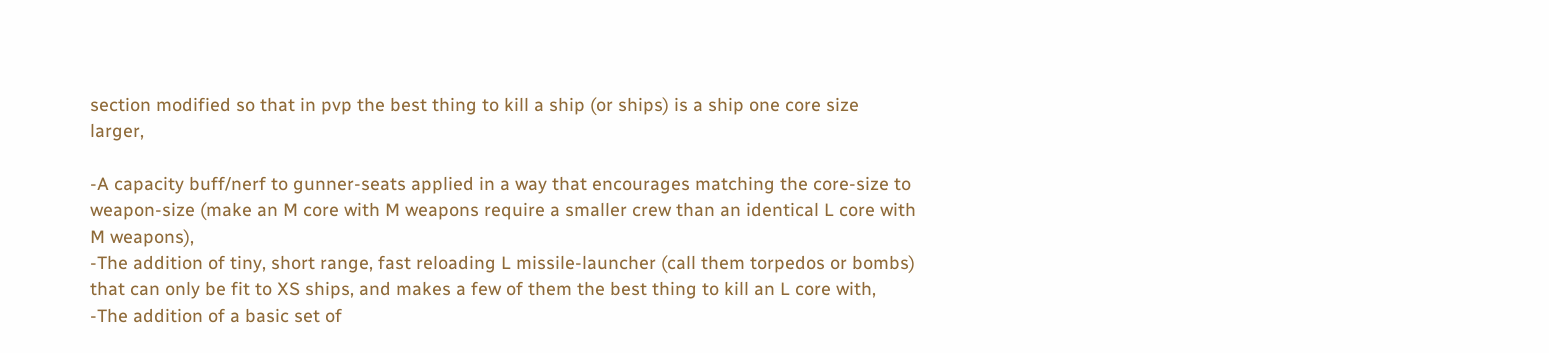section modified so that in pvp the best thing to kill a ship (or ships) is a ship one core size larger,

-A capacity buff/nerf to gunner-seats applied in a way that encourages matching the core-size to weapon-size (make an M core with M weapons require a smaller crew than an identical L core with M weapons),
-The addition of tiny, short range, fast reloading L missile-launcher (call them torpedos or bombs)  that can only be fit to XS ships, and makes a few of them the best thing to kill an L core with,
-The addition of a basic set of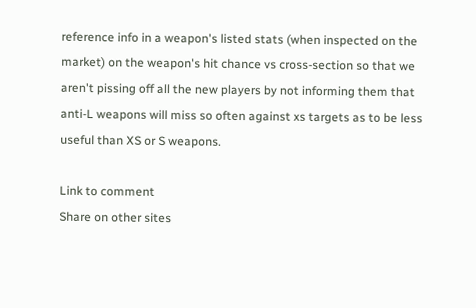reference info in a weapon's listed stats (when inspected on the market) on the weapon's hit chance vs cross-section so that we aren't pissing off all the new players by not informing them that anti-L weapons will miss so often against xs targets as to be less useful than XS or S weapons.

Link to comment
Share on other sites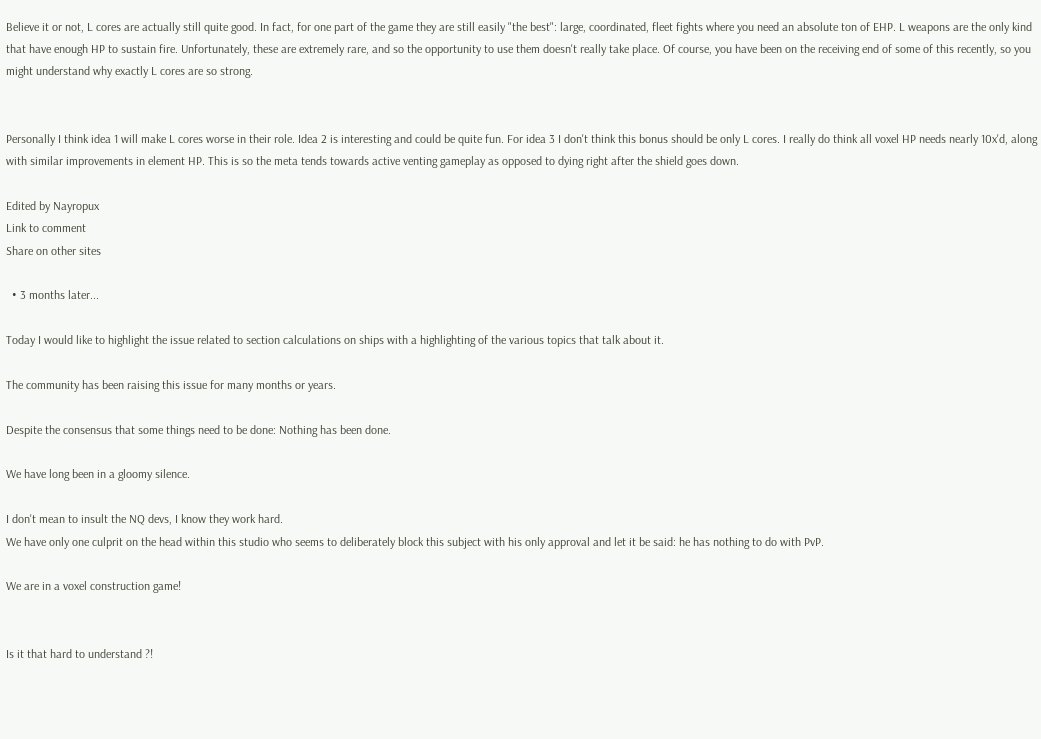Believe it or not, L cores are actually still quite good. In fact, for one part of the game they are still easily "the best": large, coordinated, fleet fights where you need an absolute ton of EHP. L weapons are the only kind that have enough HP to sustain fire. Unfortunately, these are extremely rare, and so the opportunity to use them doesn't really take place. Of course, you have been on the receiving end of some of this recently, so you might understand why exactly L cores are so strong.


Personally I think idea 1 will make L cores worse in their role. Idea 2 is interesting and could be quite fun. For idea 3 I don't think this bonus should be only L cores. I really do think all voxel HP needs nearly 10x'd, along with similar improvements in element HP. This is so the meta tends towards active venting gameplay as opposed to dying right after the shield goes down.

Edited by Nayropux
Link to comment
Share on other sites

  • 3 months later...

Today I would like to highlight the issue related to section calculations on ships with a highlighting of the various topics that talk about it.

The community has been raising this issue for many months or years.

Despite the consensus that some things need to be done: Nothing has been done.

We have long been in a gloomy silence.

I don't mean to insult the NQ devs, I know they work hard.
We have only one culprit on the head within this studio who seems to deliberately block this subject with his only approval and let it be said: he has nothing to do with PvP.

We are in a voxel construction game!


Is it that hard to understand ?!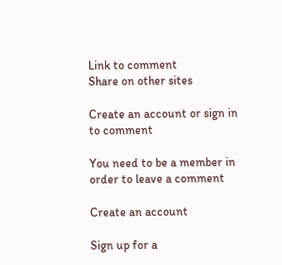Link to comment
Share on other sites

Create an account or sign in to comment

You need to be a member in order to leave a comment

Create an account

Sign up for a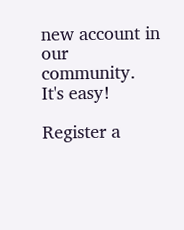new account in our community. It's easy!

Register a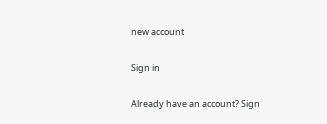new account

Sign in

Already have an account? Sign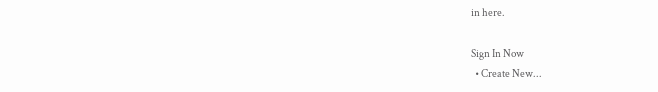in here.

Sign In Now
  • Create New...